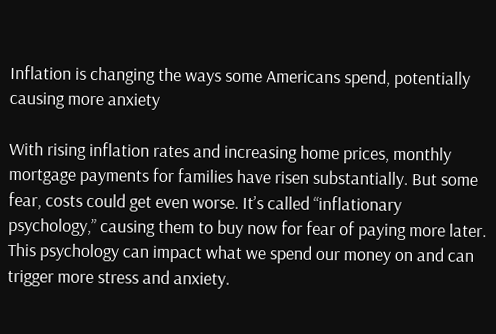Inflation is changing the ways some Americans spend, potentially causing more anxiety

With rising inflation rates and increasing home prices, monthly mortgage payments for families have risen substantially. But some fear, costs could get even worse. It’s called “inflationary psychology,” causing them to buy now for fear of paying more later. This psychology can impact what we spend our money on and can trigger more stress and anxiety.